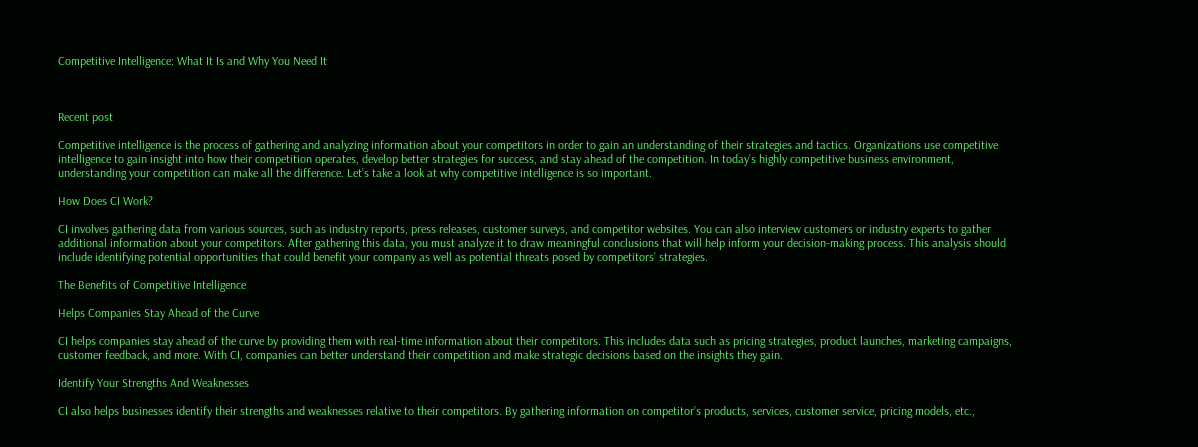Competitive Intelligence: What It Is and Why You Need It



Recent post

Competitive intelligence is the process of gathering and analyzing information about your competitors in order to gain an understanding of their strategies and tactics. Organizations use competitive intelligence to gain insight into how their competition operates, develop better strategies for success, and stay ahead of the competition. In today’s highly competitive business environment, understanding your competition can make all the difference. Let’s take a look at why competitive intelligence is so important.

How Does CI Work?

CI involves gathering data from various sources, such as industry reports, press releases, customer surveys, and competitor websites. You can also interview customers or industry experts to gather additional information about your competitors. After gathering this data, you must analyze it to draw meaningful conclusions that will help inform your decision-making process. This analysis should include identifying potential opportunities that could benefit your company as well as potential threats posed by competitors’ strategies.

The Benefits of Competitive Intelligence

Helps Companies Stay Ahead of the Curve

CI helps companies stay ahead of the curve by providing them with real-time information about their competitors. This includes data such as pricing strategies, product launches, marketing campaigns, customer feedback, and more. With CI, companies can better understand their competition and make strategic decisions based on the insights they gain.

Identify Your Strengths And Weaknesses

CI also helps businesses identify their strengths and weaknesses relative to their competitors. By gathering information on competitor’s products, services, customer service, pricing models, etc.,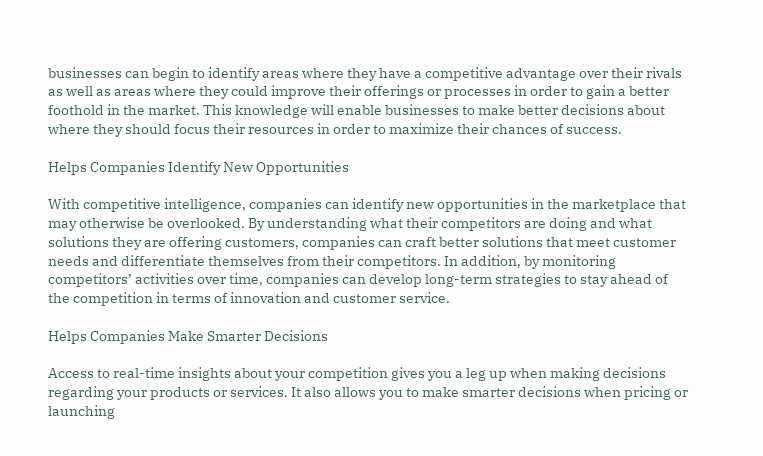businesses can begin to identify areas where they have a competitive advantage over their rivals as well as areas where they could improve their offerings or processes in order to gain a better foothold in the market. This knowledge will enable businesses to make better decisions about where they should focus their resources in order to maximize their chances of success.

Helps Companies Identify New Opportunities

With competitive intelligence, companies can identify new opportunities in the marketplace that may otherwise be overlooked. By understanding what their competitors are doing and what solutions they are offering customers, companies can craft better solutions that meet customer needs and differentiate themselves from their competitors. In addition, by monitoring competitors’ activities over time, companies can develop long-term strategies to stay ahead of the competition in terms of innovation and customer service.

Helps Companies Make Smarter Decisions

Access to real-time insights about your competition gives you a leg up when making decisions regarding your products or services. It also allows you to make smarter decisions when pricing or launching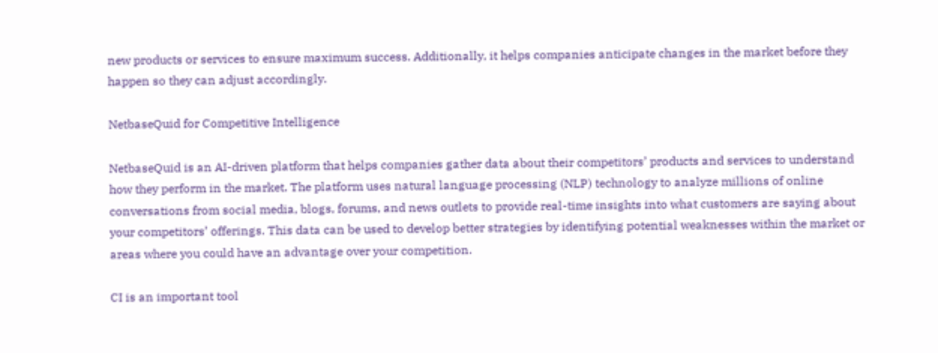new products or services to ensure maximum success. Additionally, it helps companies anticipate changes in the market before they happen so they can adjust accordingly.

NetbaseQuid for Competitive Intelligence

NetbaseQuid is an AI-driven platform that helps companies gather data about their competitors’ products and services to understand how they perform in the market. The platform uses natural language processing (NLP) technology to analyze millions of online conversations from social media, blogs, forums, and news outlets to provide real-time insights into what customers are saying about your competitors’ offerings. This data can be used to develop better strategies by identifying potential weaknesses within the market or areas where you could have an advantage over your competition.

CI is an important tool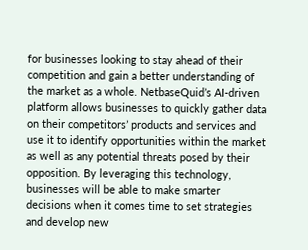for businesses looking to stay ahead of their competition and gain a better understanding of the market as a whole. NetbaseQuid’s AI-driven platform allows businesses to quickly gather data on their competitors’ products and services and use it to identify opportunities within the market as well as any potential threats posed by their opposition. By leveraging this technology, businesses will be able to make smarter decisions when it comes time to set strategies and develop new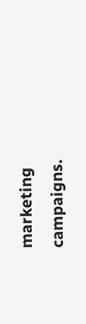marketing campaigns.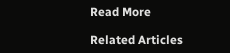Read More

Related Articles